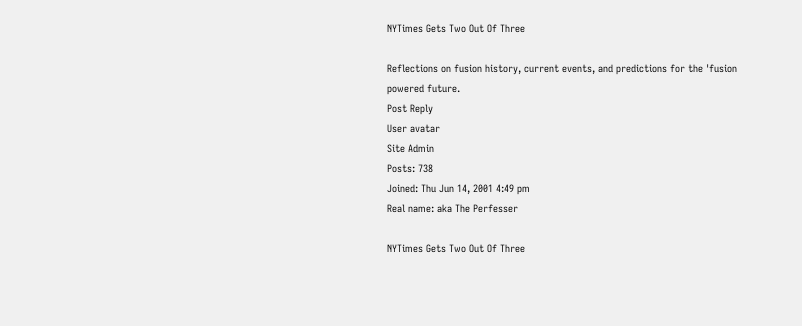NYTimes Gets Two Out Of Three

Reflections on fusion history, current events, and predictions for the 'fusion powered future.
Post Reply
User avatar
Site Admin
Posts: 738
Joined: Thu Jun 14, 2001 4:49 pm
Real name: aka The Perfesser

NYTimes Gets Two Out Of Three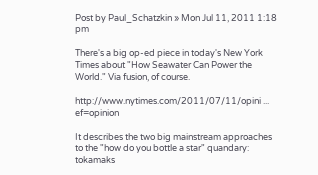Post by Paul_Schatzkin » Mon Jul 11, 2011 1:18 pm

There's a big op-ed piece in today's New York Times about "How Seawater Can Power the World." Via fusion, of course.

http://www.nytimes.com/2011/07/11/opini ... ef=opinion

It describes the two big mainstream approaches to the "how do you bottle a star" quandary: tokamaks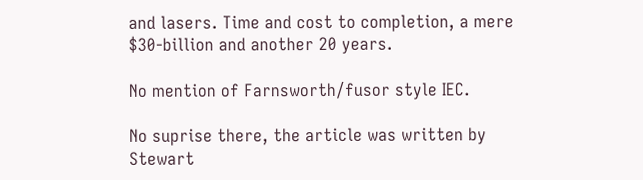and lasers. Time and cost to completion, a mere $30-billion and another 20 years.

No mention of Farnsworth/fusor style IEC.

No suprise there, the article was written by Stewart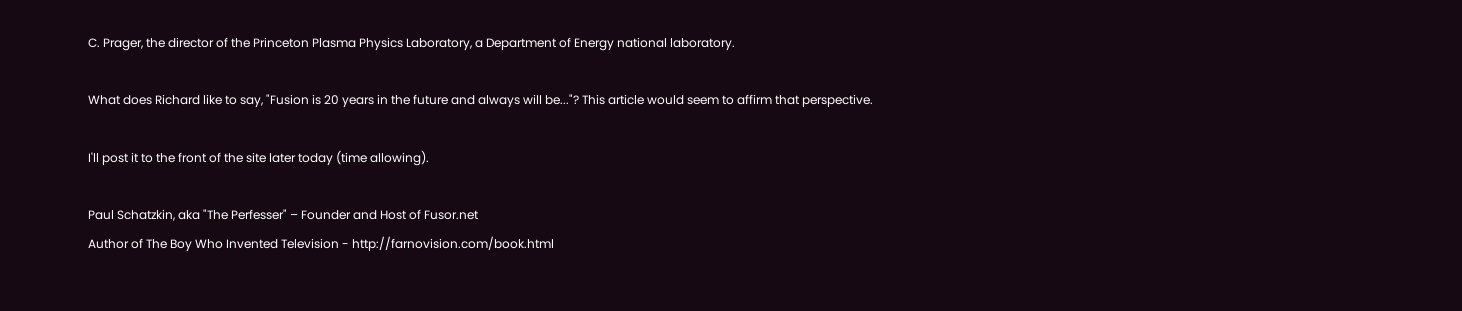C. Prager, the director of the Princeton Plasma Physics Laboratory, a Department of Energy national laboratory.

What does Richard like to say, "Fusion is 20 years in the future and always will be..."? This article would seem to affirm that perspective.

I'll post it to the front of the site later today (time allowing).

Paul Schatzkin, aka "The Perfesser" – Founder and Host of Fusor.net
Author of The Boy Who Invented Television - http://farnovision.com/book.html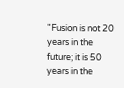"Fusion is not 20 years in the future; it is 50 years in the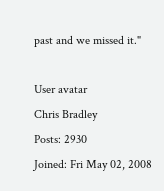past and we missed it."

User avatar
Chris Bradley
Posts: 2930
Joined: Fri May 02, 2008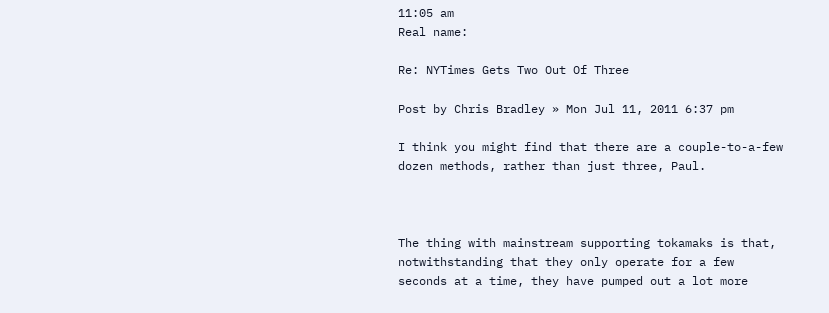11:05 am
Real name:

Re: NYTimes Gets Two Out Of Three

Post by Chris Bradley » Mon Jul 11, 2011 6:37 pm

I think you might find that there are a couple-to-a-few dozen methods, rather than just three, Paul.



The thing with mainstream supporting tokamaks is that, notwithstanding that they only operate for a few seconds at a time, they have pumped out a lot more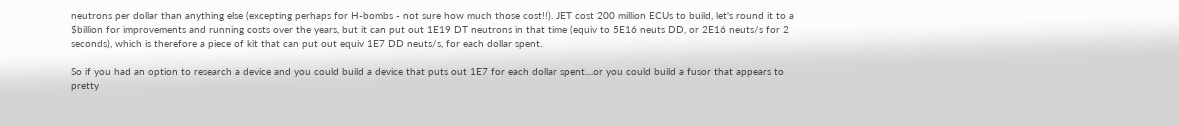neutrons per dollar than anything else (excepting perhaps for H-bombs - not sure how much those cost!!). JET cost 200 million ECUs to build, let's round it to a $billion for improvements and running costs over the years, but it can put out 1E19 DT neutrons in that time (equiv to 5E16 neuts DD, or 2E16 neuts/s for 2 seconds), which is therefore a piece of kit that can put out equiv 1E7 DD neuts/s, for each dollar spent.

So if you had an option to research a device and you could build a device that puts out 1E7 for each dollar spent....or you could build a fusor that appears to pretty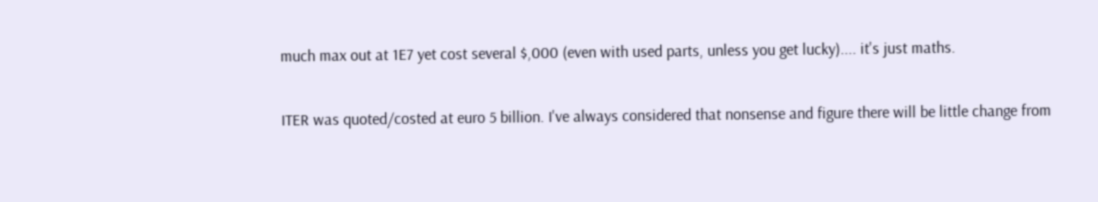much max out at 1E7 yet cost several $,000 (even with used parts, unless you get lucky).... it's just maths.

ITER was quoted/costed at euro 5 billion. I've always considered that nonsense and figure there will be little change from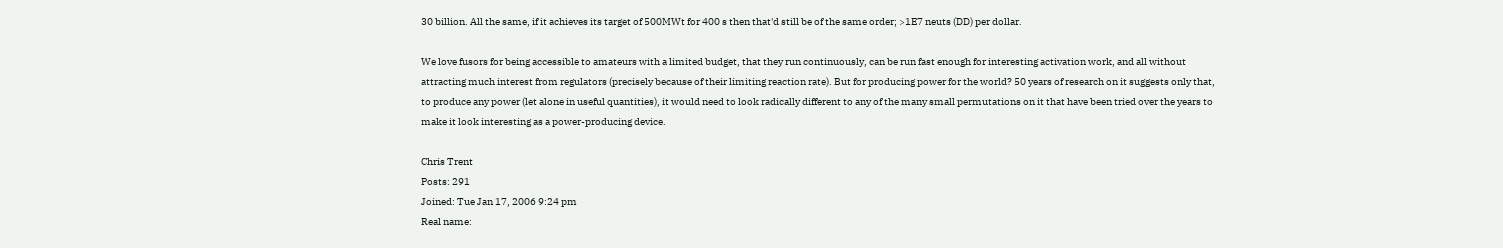30 billion. All the same, if it achieves its target of 500MWt for 400 s then that'd still be of the same order; >1E7 neuts (DD) per dollar.

We love fusors for being accessible to amateurs with a limited budget, that they run continuously, can be run fast enough for interesting activation work, and all without attracting much interest from regulators (precisely because of their limiting reaction rate). But for producing power for the world? 50 years of research on it suggests only that, to produce any power (let alone in useful quantities), it would need to look radically different to any of the many small permutations on it that have been tried over the years to make it look interesting as a power-producing device.

Chris Trent
Posts: 291
Joined: Tue Jan 17, 2006 9:24 pm
Real name: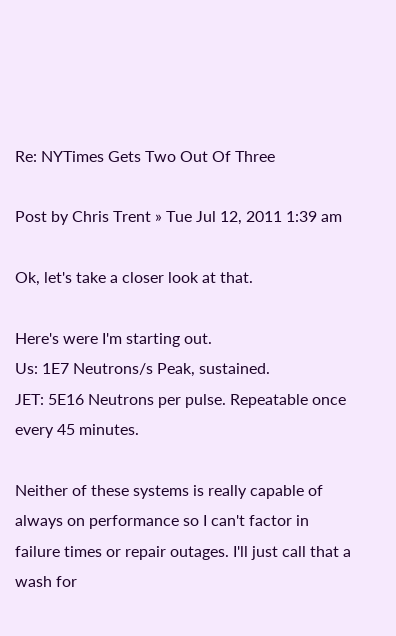Re: NYTimes Gets Two Out Of Three

Post by Chris Trent » Tue Jul 12, 2011 1:39 am

Ok, let's take a closer look at that.

Here's were I'm starting out.
Us: 1E7 Neutrons/s Peak, sustained.
JET: 5E16 Neutrons per pulse. Repeatable once every 45 minutes.

Neither of these systems is really capable of always on performance so I can't factor in failure times or repair outages. I'll just call that a wash for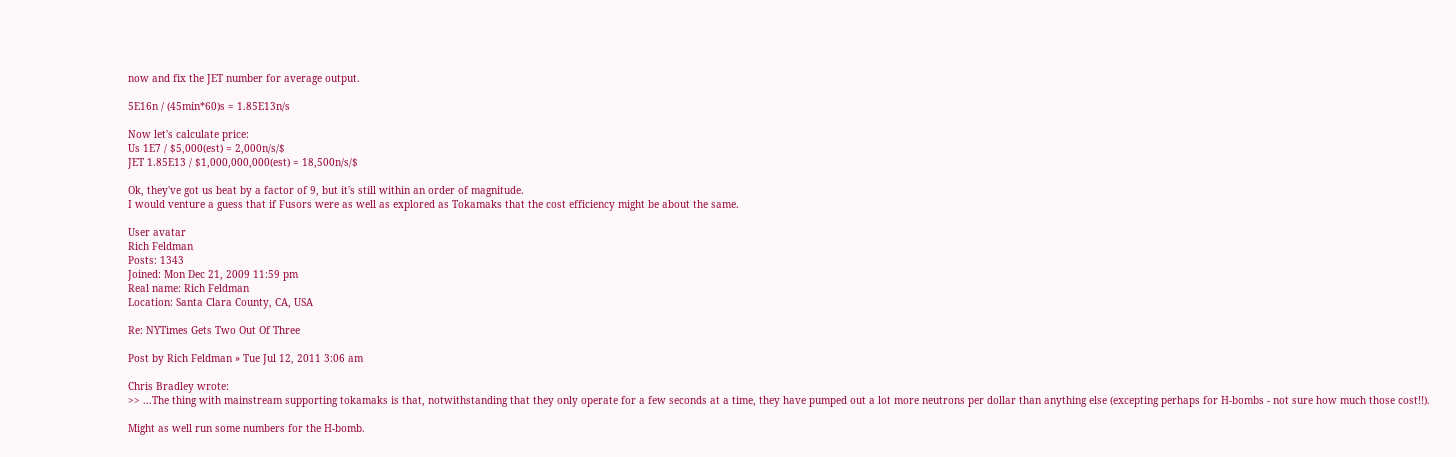now and fix the JET number for average output.

5E16n / (45min*60)s = 1.85E13n/s

Now let's calculate price:
Us 1E7 / $5,000(est) = 2,000n/s/$
JET 1.85E13 / $1,000,000,000(est) = 18,500n/s/$

Ok, they've got us beat by a factor of 9, but it's still within an order of magnitude.
I would venture a guess that if Fusors were as well as explored as Tokamaks that the cost efficiency might be about the same.

User avatar
Rich Feldman
Posts: 1343
Joined: Mon Dec 21, 2009 11:59 pm
Real name: Rich Feldman
Location: Santa Clara County, CA, USA

Re: NYTimes Gets Two Out Of Three

Post by Rich Feldman » Tue Jul 12, 2011 3:06 am

Chris Bradley wrote:
>> ...The thing with mainstream supporting tokamaks is that, notwithstanding that they only operate for a few seconds at a time, they have pumped out a lot more neutrons per dollar than anything else (excepting perhaps for H-bombs - not sure how much those cost!!).

Might as well run some numbers for the H-bomb.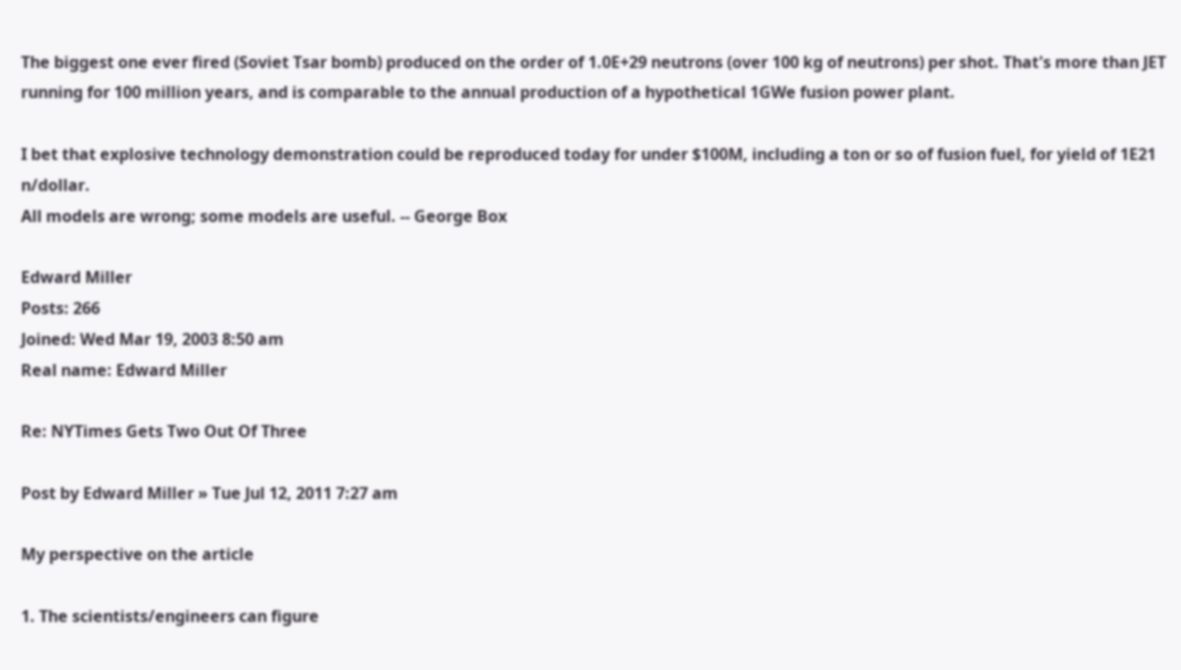The biggest one ever fired (Soviet Tsar bomb) produced on the order of 1.0E+29 neutrons (over 100 kg of neutrons) per shot. That's more than JET running for 100 million years, and is comparable to the annual production of a hypothetical 1GWe fusion power plant.

I bet that explosive technology demonstration could be reproduced today for under $100M, including a ton or so of fusion fuel, for yield of 1E21 n/dollar.
All models are wrong; some models are useful. -- George Box

Edward Miller
Posts: 266
Joined: Wed Mar 19, 2003 8:50 am
Real name: Edward Miller

Re: NYTimes Gets Two Out Of Three

Post by Edward Miller » Tue Jul 12, 2011 7:27 am

My perspective on the article

1. The scientists/engineers can figure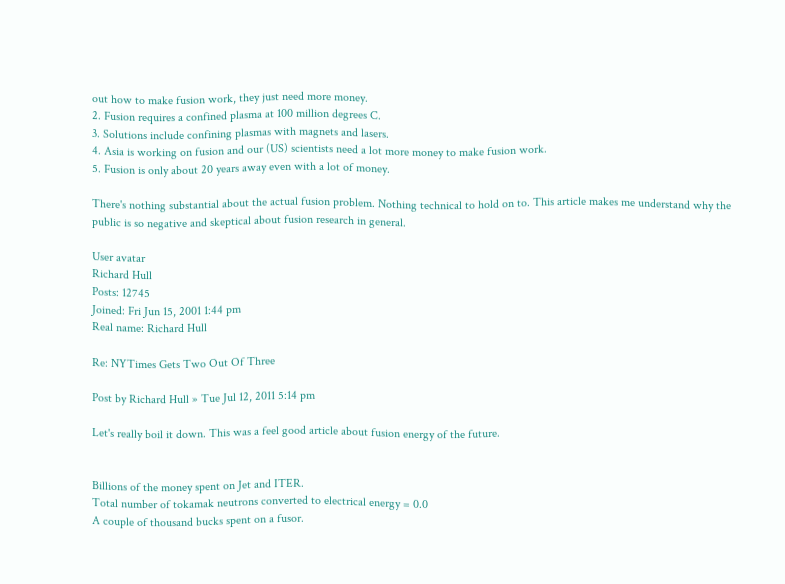out how to make fusion work, they just need more money.
2. Fusion requires a confined plasma at 100 million degrees C.
3. Solutions include confining plasmas with magnets and lasers.
4. Asia is working on fusion and our (US) scientists need a lot more money to make fusion work.
5. Fusion is only about 20 years away even with a lot of money.

There's nothing substantial about the actual fusion problem. Nothing technical to hold on to. This article makes me understand why the public is so negative and skeptical about fusion research in general.

User avatar
Richard Hull
Posts: 12745
Joined: Fri Jun 15, 2001 1:44 pm
Real name: Richard Hull

Re: NYTimes Gets Two Out Of Three

Post by Richard Hull » Tue Jul 12, 2011 5:14 pm

Let's really boil it down. This was a feel good article about fusion energy of the future.


Billions of the money spent on Jet and ITER.
Total number of tokamak neutrons converted to electrical energy = 0.0
A couple of thousand bucks spent on a fusor.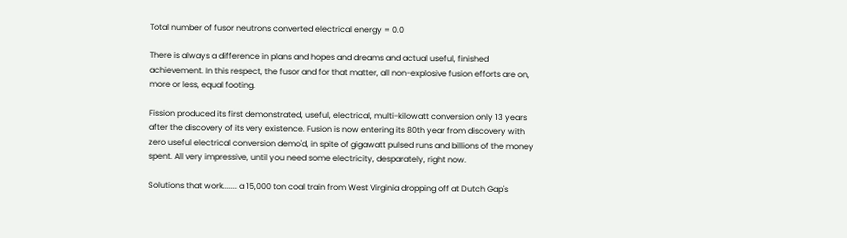Total number of fusor neutrons converted electrical energy = 0.0

There is always a difference in plans and hopes and dreams and actual useful, finished achievement. In this respect, the fusor and for that matter, all non-explosive fusion efforts are on, more or less, equal footing.

Fission produced its first demonstrated, useful, electrical, multi-kilowatt conversion only 13 years after the discovery of its very existence. Fusion is now entering its 80th year from discovery with zero useful electrical conversion demo'd, in spite of gigawatt pulsed runs and billions of the money spent. All very impressive, until you need some electricity, desparately, right now.

Solutions that work....... a 15,000 ton coal train from West Virginia dropping off at Dutch Gap's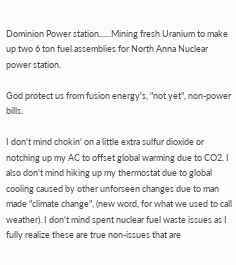Dominion Power station......Mining fresh Uranium to make up two 6 ton fuel assemblies for North Anna Nuclear power station.

God protect us from fusion energy's, "not yet", non-power bills.

I don't mind chokin' on a little extra sulfur dioxide or notching up my AC to offset global warming due to CO2. I also don't mind hiking up my thermostat due to global cooling caused by other unforseen changes due to man made "climate change", (new word, for what we used to call weather). I don't mind spent nuclear fuel waste issues as I fully realize these are true non-issues that are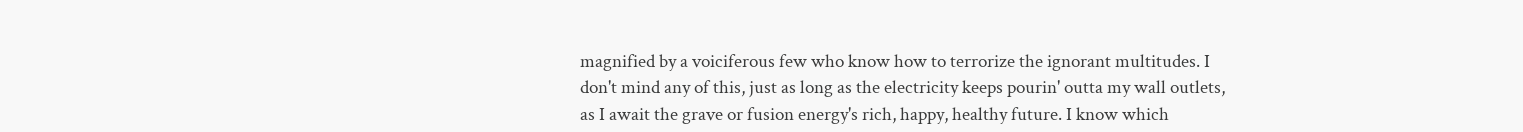magnified by a voiciferous few who know how to terrorize the ignorant multitudes. I don't mind any of this, just as long as the electricity keeps pourin' outta my wall outlets, as I await the grave or fusion energy's rich, happy, healthy future. I know which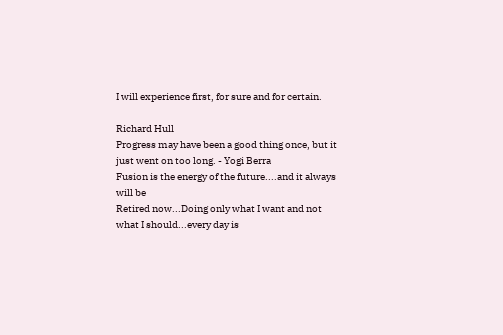I will experience first, for sure and for certain.

Richard Hull
Progress may have been a good thing once, but it just went on too long. - Yogi Berra
Fusion is the energy of the future....and it always will be
Retired now...Doing only what I want and not what I should...every day is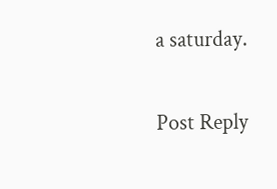a saturday.

Post Reply